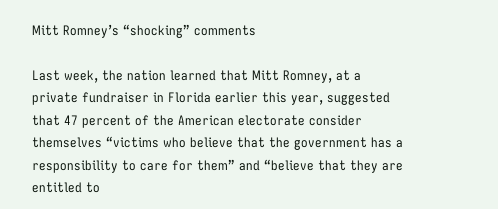Mitt Romney’s “shocking” comments

Last week, the nation learned that Mitt Romney, at a private fundraiser in Florida earlier this year, suggested that 47 percent of the American electorate consider themselves “victims who believe that the government has a responsibility to care for them” and “believe that they are entitled to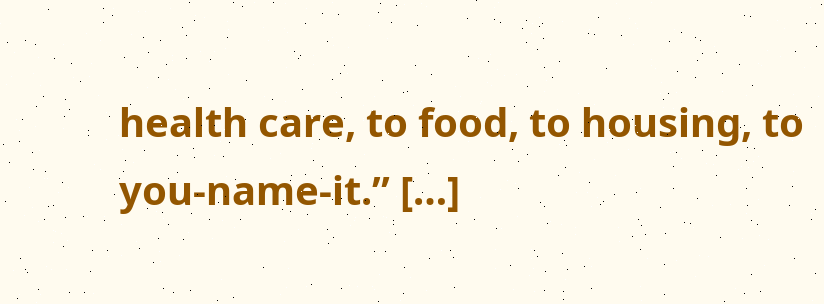health care, to food, to housing, to you-name-it.” […]